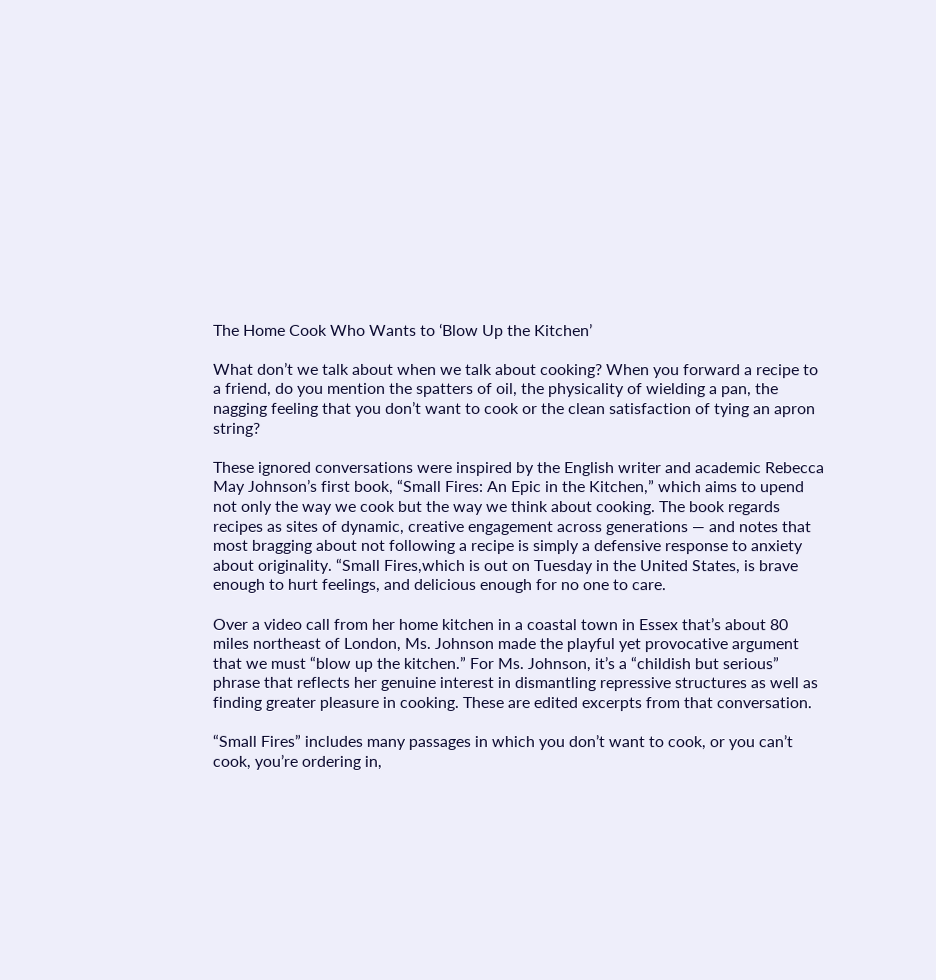The Home Cook Who Wants to ‘Blow Up the Kitchen’

What don’t we talk about when we talk about cooking? When you forward a recipe to a friend, do you mention the spatters of oil, the physicality of wielding a pan, the nagging feeling that you don’t want to cook or the clean satisfaction of tying an apron string?

These ignored conversations were inspired by the English writer and academic Rebecca May Johnson’s first book, “Small Fires: An Epic in the Kitchen,” which aims to upend not only the way we cook but the way we think about cooking. The book regards recipes as sites of dynamic, creative engagement across generations — and notes that most bragging about not following a recipe is simply a defensive response to anxiety about originality. “Small Fires,which is out on Tuesday in the United States, is brave enough to hurt feelings, and delicious enough for no one to care.

Over a video call from her home kitchen in a coastal town in Essex that’s about 80 miles northeast of London, Ms. Johnson made the playful yet provocative argument that we must “blow up the kitchen.” For Ms. Johnson, it’s a “childish but serious” phrase that reflects her genuine interest in dismantling repressive structures as well as finding greater pleasure in cooking. These are edited excerpts from that conversation.

“Small Fires” includes many passages in which you don’t want to cook, or you can’t cook, you’re ordering in,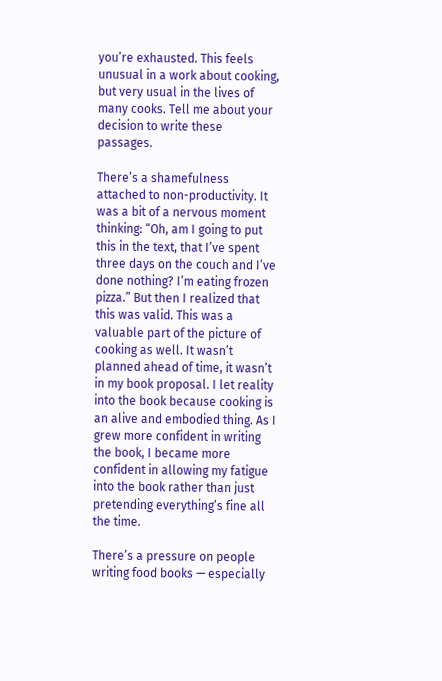you’re exhausted. This feels unusual in a work about cooking, but very usual in the lives of many cooks. Tell me about your decision to write these passages.

There’s a shamefulness attached to non-productivity. It was a bit of a nervous moment thinking: “Oh, am I going to put this in the text, that I’ve spent three days on the couch and I’ve done nothing? I’m eating frozen pizza.” But then I realized that this was valid. This was a valuable part of the picture of cooking as well. It wasn’t planned ahead of time, it wasn’t in my book proposal. I let reality into the book because cooking is an alive and embodied thing. As I grew more confident in writing the book, I became more confident in allowing my fatigue into the book rather than just pretending everything’s fine all the time.

There’s a pressure on people writing food books — especially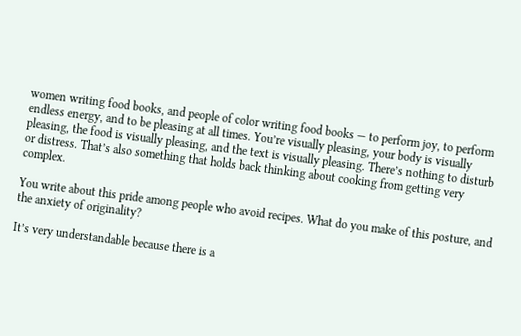women writing food books, and people of color writing food books — to perform joy, to perform endless energy, and to be pleasing at all times. You’re visually pleasing, your body is visually pleasing, the food is visually pleasing, and the text is visually pleasing. There’s nothing to disturb or distress. That’s also something that holds back thinking about cooking from getting very complex.

You write about this pride among people who avoid recipes. What do you make of this posture, and the anxiety of originality?

It’s very understandable because there is a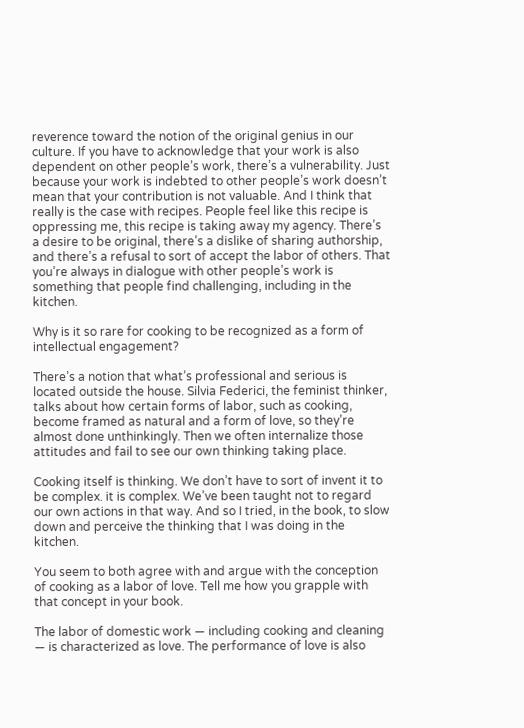reverence toward the notion of the original genius in our culture. If you have to acknowledge that your work is also dependent on other people’s work, there’s a vulnerability. Just because your work is indebted to other people’s work doesn’t mean that your contribution is not valuable. And I think that really is the case with recipes. People feel like this recipe is oppressing me, this recipe is taking away my agency. There’s a desire to be original, there’s a dislike of sharing authorship, and there’s a refusal to sort of accept the labor of others. That you’re always in dialogue with other people’s work is something that people find challenging, including in the kitchen.

Why is it so rare for cooking to be recognized as a form of intellectual engagement?

There’s a notion that what’s professional and serious is located outside the house. Silvia Federici, the feminist thinker, talks about how certain forms of labor, such as cooking, become framed as natural and a form of love, so they’re almost done unthinkingly. Then we often internalize those attitudes and fail to see our own thinking taking place.

Cooking itself is thinking. We don’t have to sort of invent it to be complex. it is complex. We’ve been taught not to regard our own actions in that way. And so I tried, in the book, to slow down and perceive the thinking that I was doing in the kitchen.

You seem to both agree with and argue with the conception of cooking as a labor of love. Tell me how you grapple with that concept in your book.

The labor of domestic work — including cooking and cleaning — is characterized as love. The performance of love is also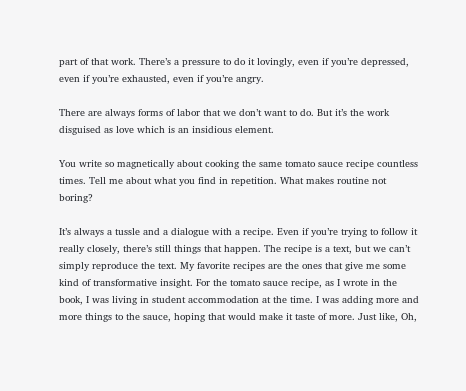part of that work. There’s a pressure to do it lovingly, even if you’re depressed, even if you’re exhausted, even if you’re angry.

There are always forms of labor that we don’t want to do. But it’s the work disguised as love which is an insidious element.

You write so magnetically about cooking the same tomato sauce recipe countless times. Tell me about what you find in repetition. What makes routine not boring?

It’s always a tussle and a dialogue with a recipe. Even if you’re trying to follow it really closely, there’s still things that happen. The recipe is a text, but we can’t simply reproduce the text. My favorite recipes are the ones that give me some kind of transformative insight. For the tomato sauce recipe, as I wrote in the book, I was living in student accommodation at the time. I was adding more and more things to the sauce, hoping that would make it taste of more. Just like, Oh,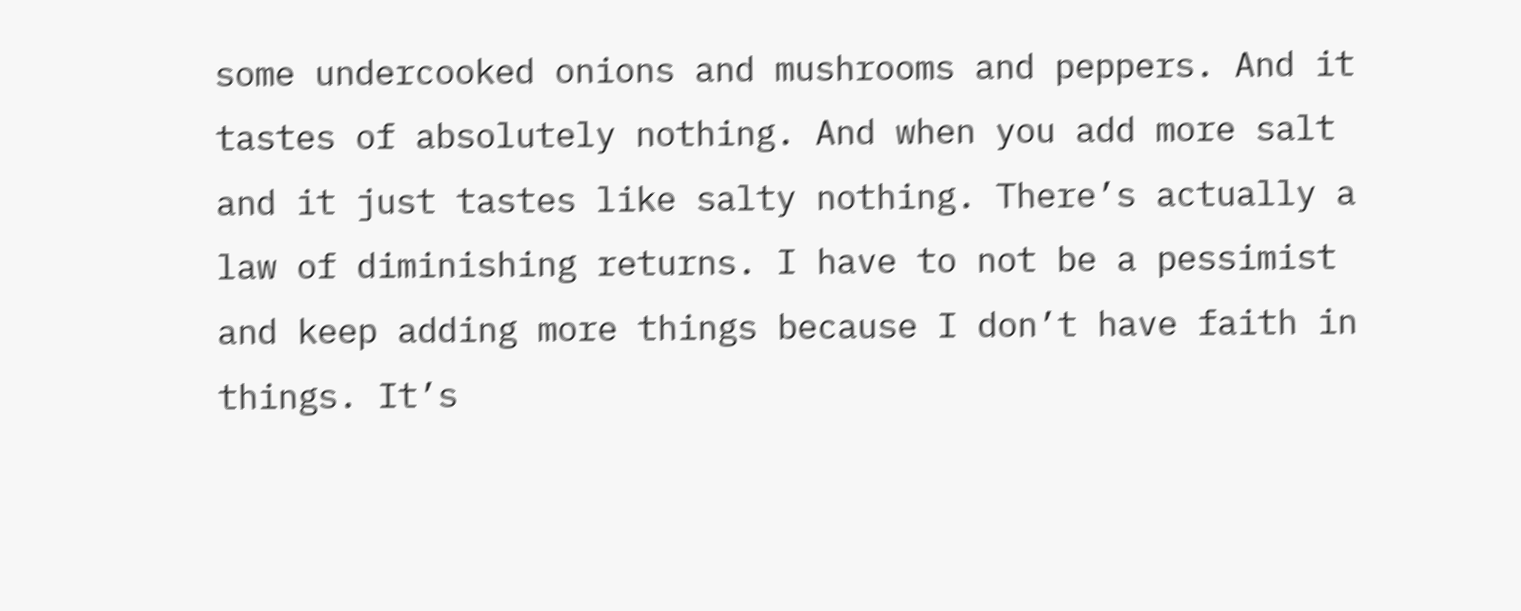some undercooked onions and mushrooms and peppers. And it tastes of absolutely nothing. And when you add more salt and it just tastes like salty nothing. There’s actually a law of diminishing returns. I have to not be a pessimist and keep adding more things because I don’t have faith in things. It’s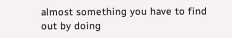almost something you have to find out by doing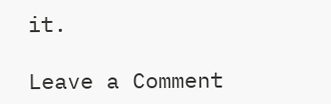it.

Leave a Comment